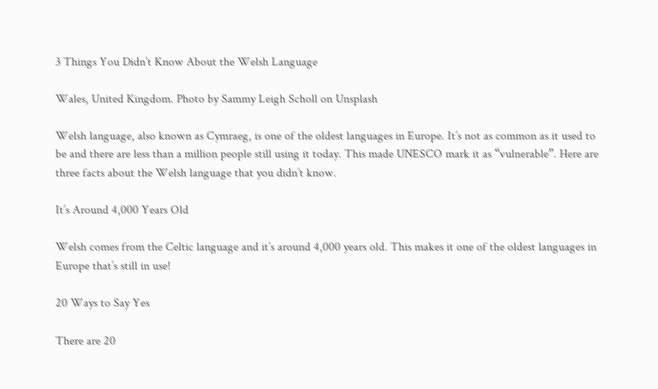3 Things You Didn’t Know About the Welsh Language

Wales, United Kingdom. Photo by Sammy Leigh Scholl on Unsplash

Welsh language, also known as Cymraeg, is one of the oldest languages in Europe. It’s not as common as it used to be and there are less than a million people still using it today. This made UNESCO mark it as “vulnerable”. Here are three facts about the Welsh language that you didn’t know.

It’s Around 4,000 Years Old

Welsh comes from the Celtic language and it’s around 4,000 years old. This makes it one of the oldest languages in Europe that’s still in use!

20 Ways to Say Yes

There are 20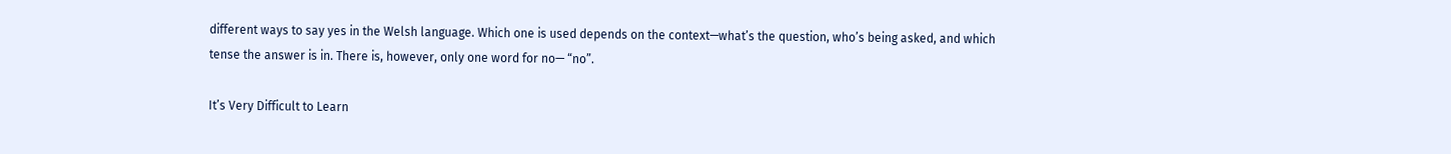different ways to say yes in the Welsh language. Which one is used depends on the context—what’s the question, who’s being asked, and which tense the answer is in. There is, however, only one word for no— “no”.

It’s Very Difficult to Learn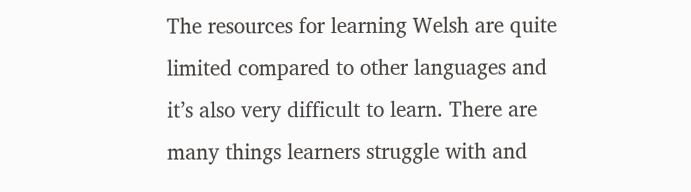The resources for learning Welsh are quite limited compared to other languages and it’s also very difficult to learn. There are many things learners struggle with and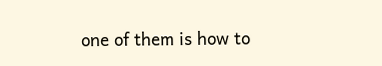one of them is how to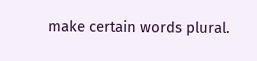make certain words plural.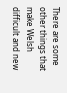There are some other things that make Welsh difficult and new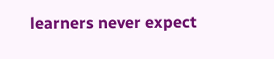learners never expect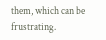them, which can be frustrating.